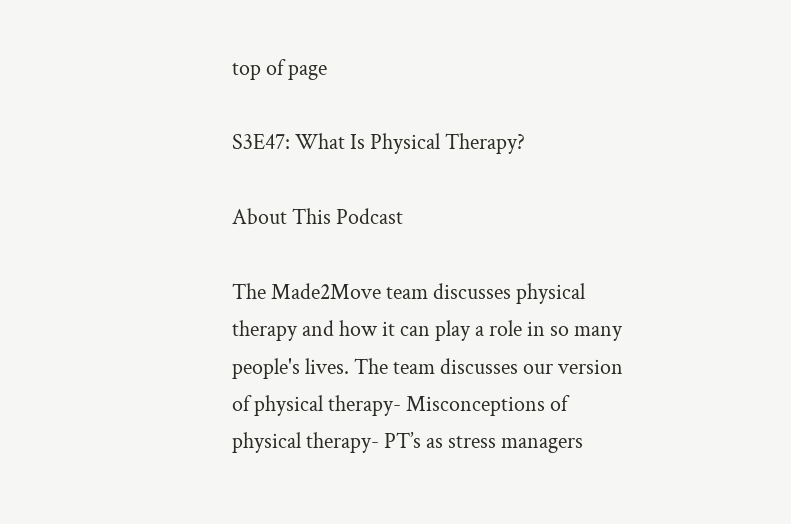top of page

S3E47: What Is Physical Therapy?

About This Podcast

The Made2Move team discusses physical therapy and how it can play a role in so many people's lives. The team discusses our version of physical therapy- Misconceptions of physical therapy- PT’s as stress managers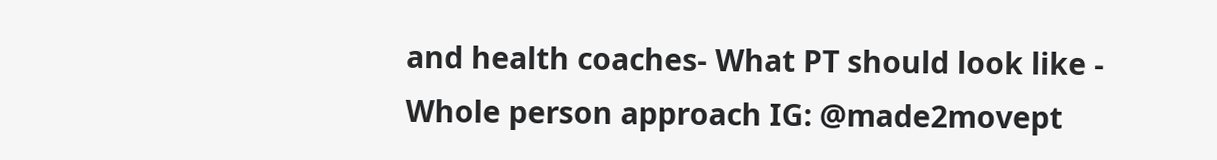and health coaches- What PT should look like - Whole person approach IG: @made2movept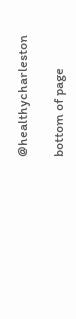@healthycharleston

bottom of page